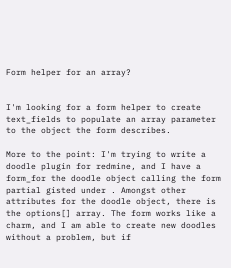Form helper for an array?


I'm looking for a form helper to create text_fields to populate an array parameter to the object the form describes.

More to the point: I'm trying to write a doodle plugin for redmine, and I have a form_for the doodle object calling the form partial gisted under . Amongst other attributes for the doodle object, there is the options[] array. The form works like a charm, and I am able to create new doodles without a problem, but if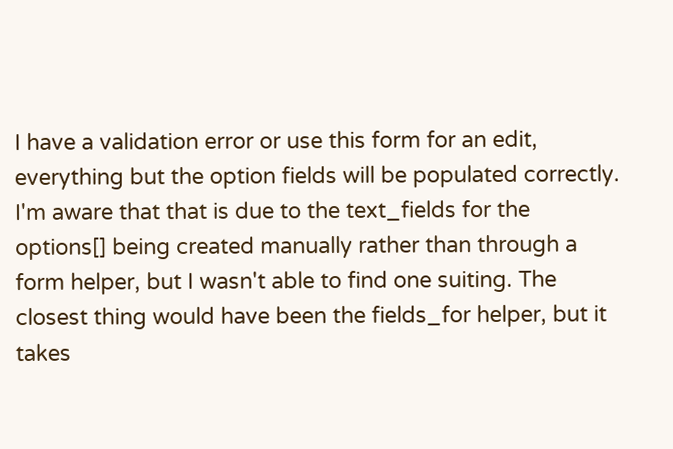I have a validation error or use this form for an edit, everything but the option fields will be populated correctly. I'm aware that that is due to the text_fields for the options[] being created manually rather than through a form helper, but I wasn't able to find one suiting. The closest thing would have been the fields_for helper, but it takes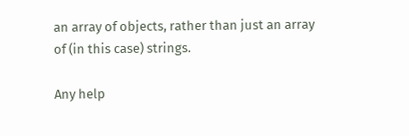an array of objects, rather than just an array of (in this case) strings.

Any help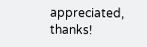appreciated, thanks!